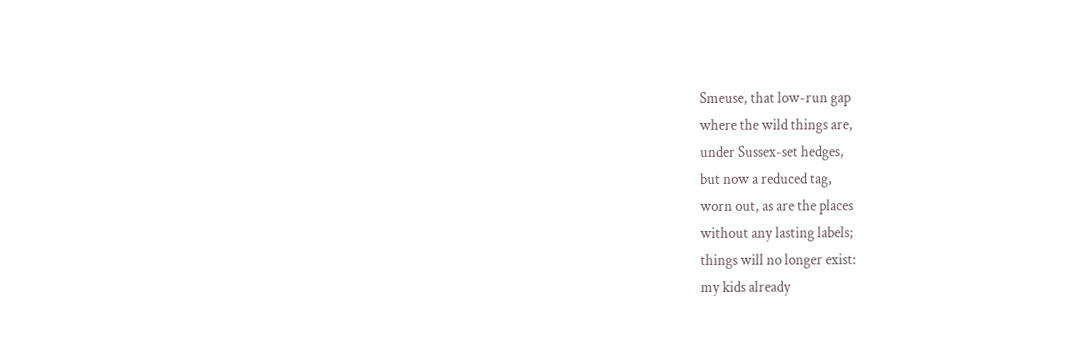Smeuse, that low-run gap
where the wild things are,
under Sussex-set hedges,
but now a reduced tag,
worn out, as are the places
without any lasting labels;
things will no longer exist:
my kids already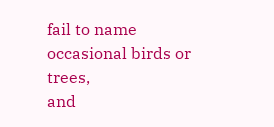fail to name
occasional birds or trees,
and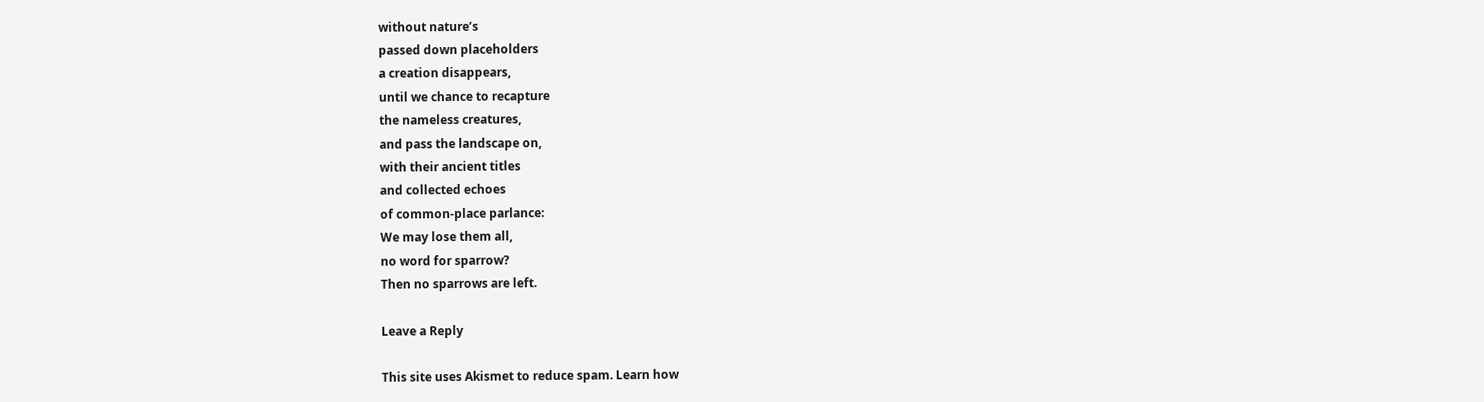without nature’s
passed down placeholders
a creation disappears,
until we chance to recapture
the nameless creatures,
and pass the landscape on,
with their ancient titles
and collected echoes
of common-place parlance:
We may lose them all,
no word for sparrow?
Then no sparrows are left.

Leave a Reply

This site uses Akismet to reduce spam. Learn how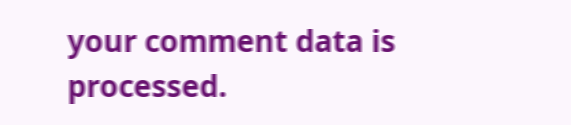your comment data is processed.